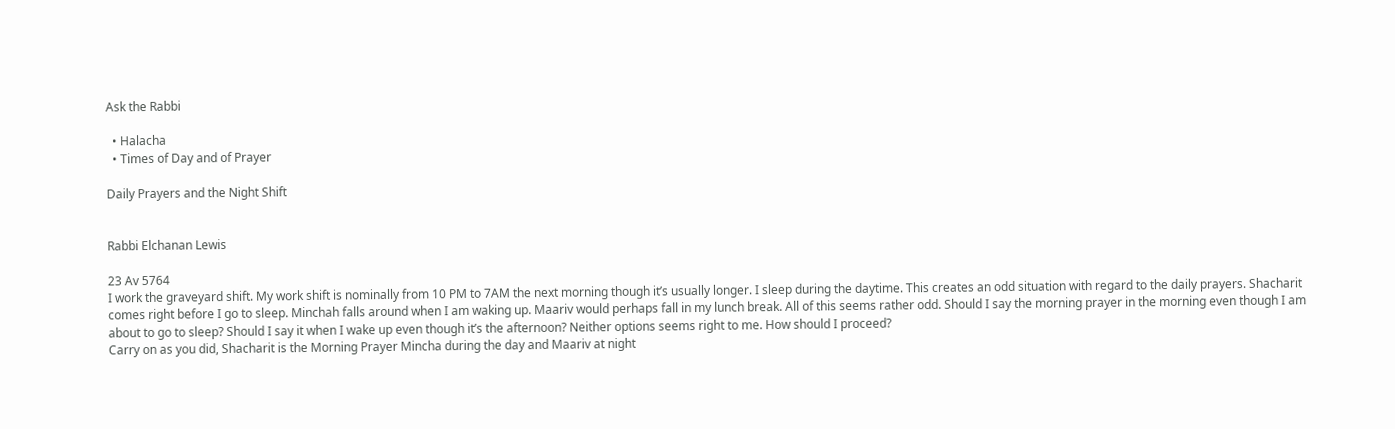Ask the Rabbi

  • Halacha
  • Times of Day and of Prayer

Daily Prayers and the Night Shift


Rabbi Elchanan Lewis

23 Av 5764
I work the graveyard shift. My work shift is nominally from 10 PM to 7AM the next morning though it’s usually longer. I sleep during the daytime. This creates an odd situation with regard to the daily prayers. Shacharit comes right before I go to sleep. Minchah falls around when I am waking up. Maariv would perhaps fall in my lunch break. All of this seems rather odd. Should I say the morning prayer in the morning even though I am about to go to sleep? Should I say it when I wake up even though it’s the afternoon? Neither options seems right to me. How should I proceed?
Carry on as you did, Shacharit is the Morning Prayer Mincha during the day and Maariv at night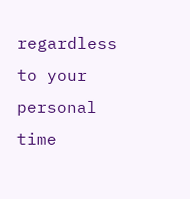regardless to your personal time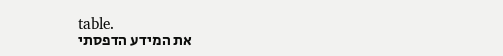table.
את המידע הדפסתי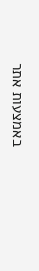באמצעות אתר